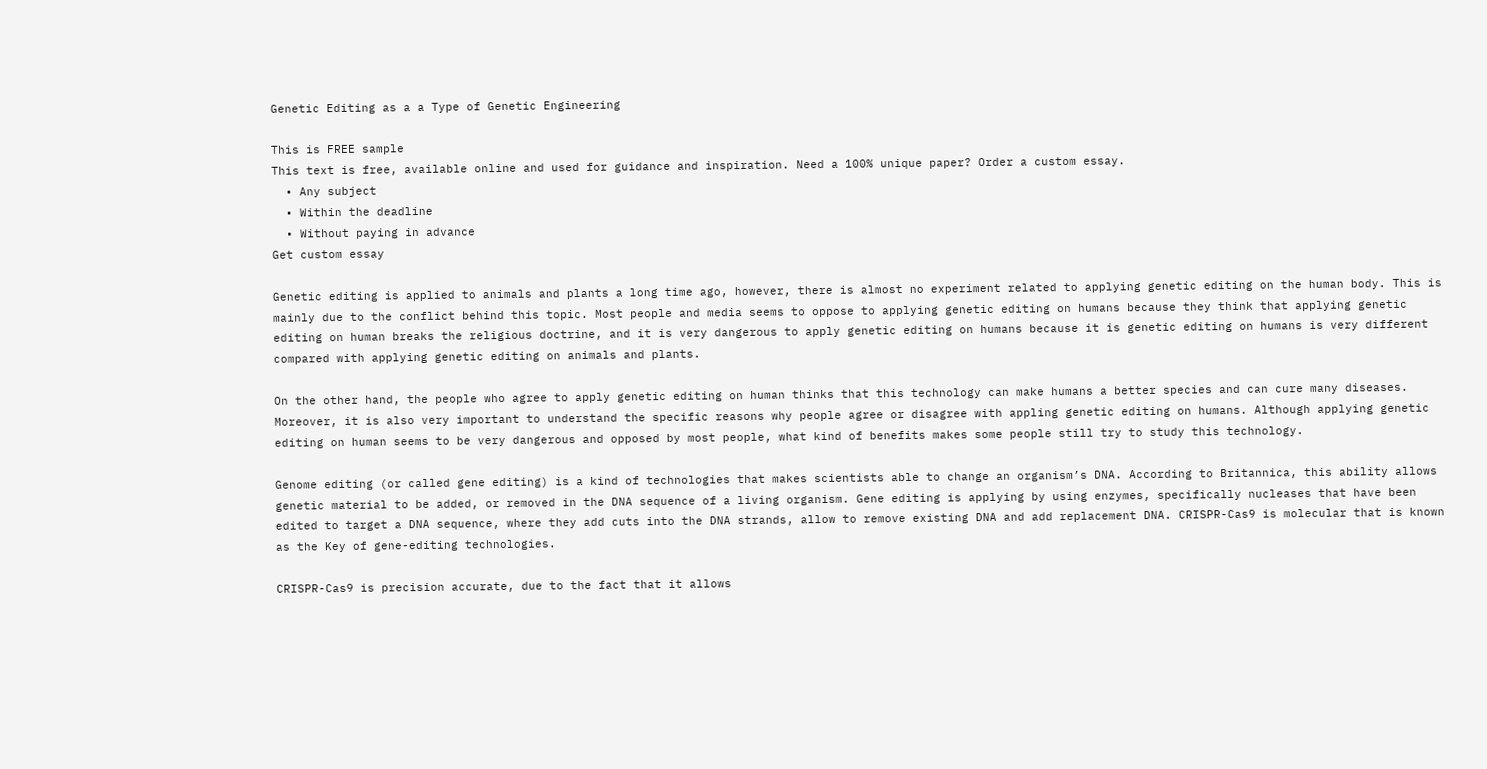Genetic Editing as a a Type of Genetic Engineering

This is FREE sample
This text is free, available online and used for guidance and inspiration. Need a 100% unique paper? Order a custom essay.
  • Any subject
  • Within the deadline
  • Without paying in advance
Get custom essay

Genetic editing is applied to animals and plants a long time ago, however, there is almost no experiment related to applying genetic editing on the human body. This is mainly due to the conflict behind this topic. Most people and media seems to oppose to applying genetic editing on humans because they think that applying genetic editing on human breaks the religious doctrine, and it is very dangerous to apply genetic editing on humans because it is genetic editing on humans is very different compared with applying genetic editing on animals and plants.

On the other hand, the people who agree to apply genetic editing on human thinks that this technology can make humans a better species and can cure many diseases. Moreover, it is also very important to understand the specific reasons why people agree or disagree with appling genetic editing on humans. Although applying genetic editing on human seems to be very dangerous and opposed by most people, what kind of benefits makes some people still try to study this technology.

Genome editing (or called gene editing) is a kind of technologies that makes scientists able to change an organism’s DNA. According to Britannica, this ability allows genetic material to be added, or removed in the DNA sequence of a living organism. Gene editing is applying by using enzymes, specifically nucleases that have been edited to target a DNA sequence, where they add cuts into the DNA strands, allow to remove existing DNA and add replacement DNA. CRISPR-Cas9 is molecular that is known as the Key of gene-editing technologies.

CRISPR-Cas9 is precision accurate, due to the fact that it allows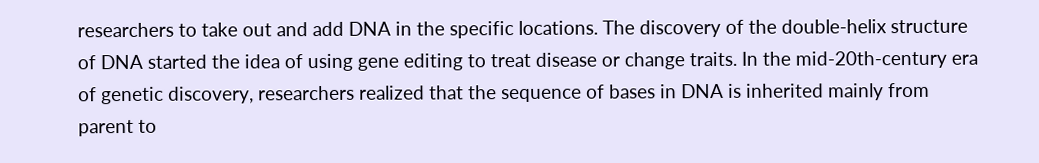researchers to take out and add DNA in the specific locations. The discovery of the double-helix structure of DNA started the idea of using gene editing to treat disease or change traits. In the mid-20th-century era of genetic discovery, researchers realized that the sequence of bases in DNA is inherited mainly from parent to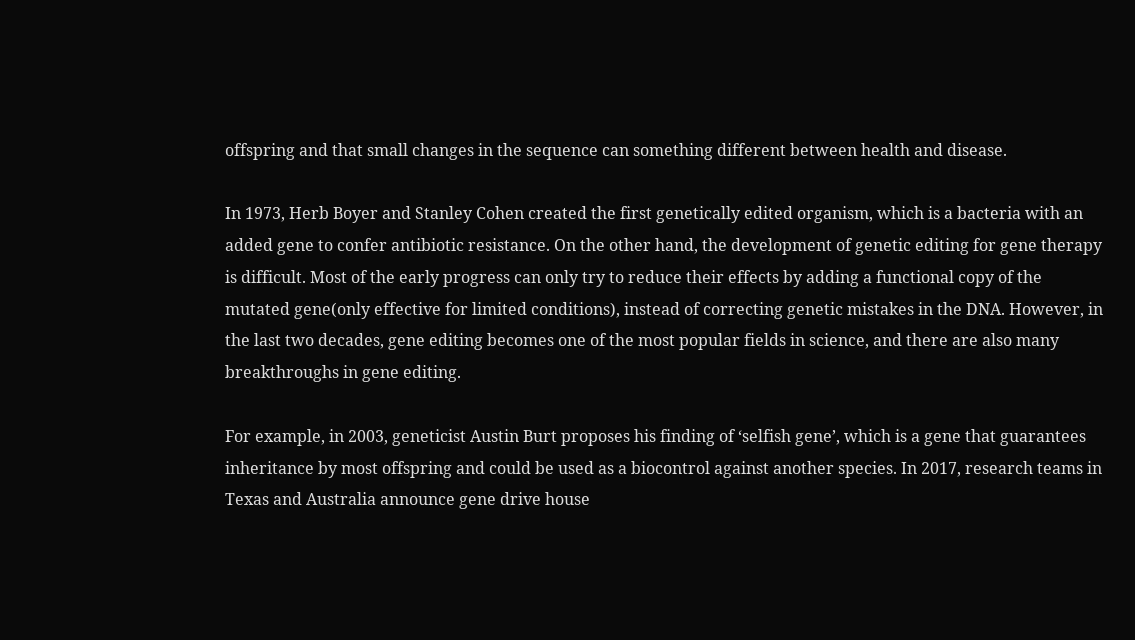offspring and that small changes in the sequence can something different between health and disease.

In 1973, Herb Boyer and Stanley Cohen created the first genetically edited organism, which is a bacteria with an added gene to confer antibiotic resistance. On the other hand, the development of genetic editing for gene therapy is difficult. Most of the early progress can only try to reduce their effects by adding a functional copy of the mutated gene(only effective for limited conditions), instead of correcting genetic mistakes in the DNA. However, in the last two decades, gene editing becomes one of the most popular fields in science, and there are also many breakthroughs in gene editing.

For example, in 2003, geneticist Austin Burt proposes his finding of ‘selfish gene’, which is a gene that guarantees inheritance by most offspring and could be used as a biocontrol against another species. In 2017, research teams in Texas and Australia announce gene drive house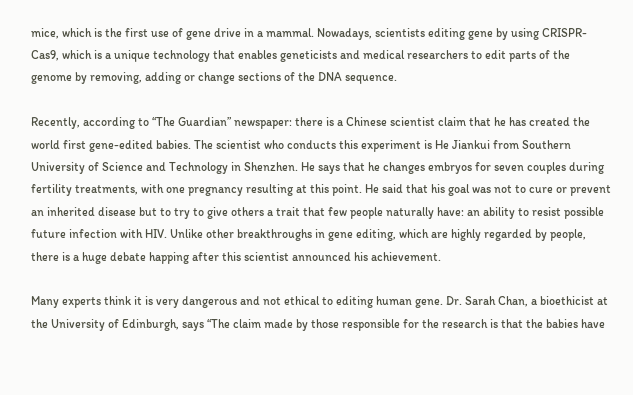mice, which is the first use of gene drive in a mammal. Nowadays, scientists editing gene by using CRISPR-Cas9, which is a unique technology that enables geneticists and medical researchers to edit parts of the genome by removing, adding or change sections of the DNA sequence.

Recently, according to “The Guardian” newspaper: there is a Chinese scientist claim that he has created the world first gene-edited babies. The scientist who conducts this experiment is He Jiankui from Southern University of Science and Technology in Shenzhen. He says that he changes embryos for seven couples during fertility treatments, with one pregnancy resulting at this point. He said that his goal was not to cure or prevent an inherited disease but to try to give others a trait that few people naturally have: an ability to resist possible future infection with HIV. Unlike other breakthroughs in gene editing, which are highly regarded by people, there is a huge debate happing after this scientist announced his achievement.

Many experts think it is very dangerous and not ethical to editing human gene. Dr. Sarah Chan, a bioethicist at the University of Edinburgh, says “The claim made by those responsible for the research is that the babies have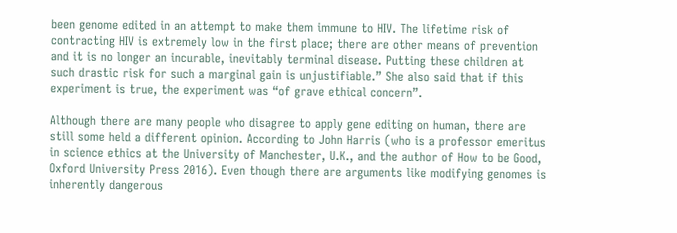been genome edited in an attempt to make them immune to HIV. The lifetime risk of contracting HIV is extremely low in the first place; there are other means of prevention and it is no longer an incurable, inevitably terminal disease. Putting these children at such drastic risk for such a marginal gain is unjustifiable.” She also said that if this experiment is true, the experiment was “of grave ethical concern”.

Although there are many people who disagree to apply gene editing on human, there are still some held a different opinion. According to John Harris (who is a professor emeritus in science ethics at the University of Manchester, U.K., and the author of How to be Good, Oxford University Press 2016). Even though there are arguments like modifying genomes is inherently dangerous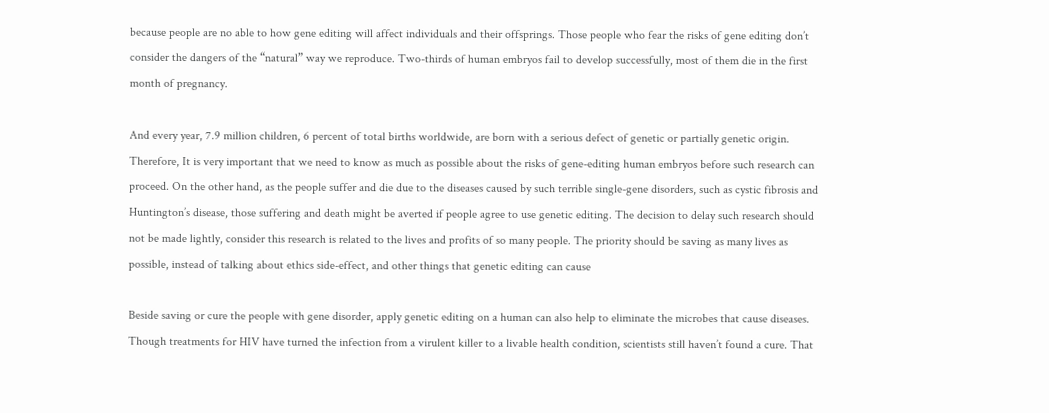because people are no able to how gene editing will affect individuals and their offsprings. Those people who fear the risks of gene editing don’t consider the dangers of the “natural” way we reproduce. Two-thirds of human embryos fail to develop successfully, most of them die in the first month of pregnancy.

And every year, 7.9 million children, 6 percent of total births worldwide, are born with a serious defect of genetic or partially genetic origin. Therefore, It is very important that we need to know as much as possible about the risks of gene-editing human embryos before such research can proceed. On the other hand, as the people suffer and die due to the diseases caused by such terrible single-gene disorders, such as cystic fibrosis and Huntington’s disease, those suffering and death might be averted if people agree to use genetic editing. The decision to delay such research should not be made lightly, consider this research is related to the lives and profits of so many people. The priority should be saving as many lives as possible, instead of talking about ethics side-effect, and other things that genetic editing can cause

Beside saving or cure the people with gene disorder, apply genetic editing on a human can also help to eliminate the microbes that cause diseases. Though treatments for HIV have turned the infection from a virulent killer to a livable health condition, scientists still haven’t found a cure. That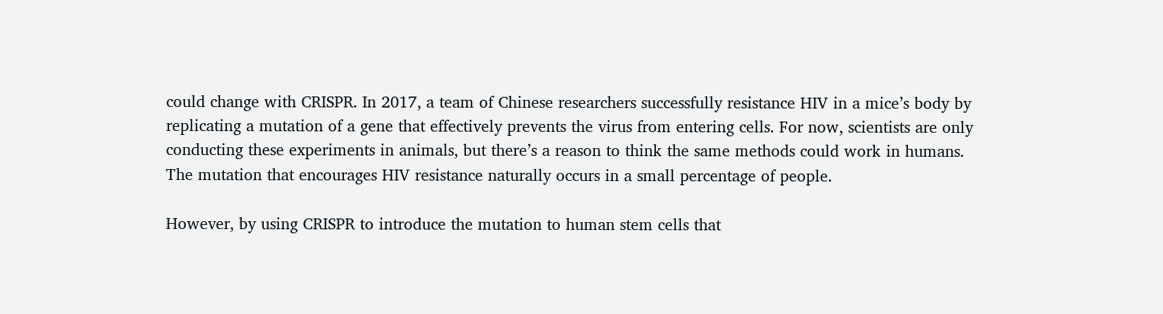could change with CRISPR. In 2017, a team of Chinese researchers successfully resistance HIV in a mice’s body by replicating a mutation of a gene that effectively prevents the virus from entering cells. For now, scientists are only conducting these experiments in animals, but there’s a reason to think the same methods could work in humans. The mutation that encourages HIV resistance naturally occurs in a small percentage of people.

However, by using CRISPR to introduce the mutation to human stem cells that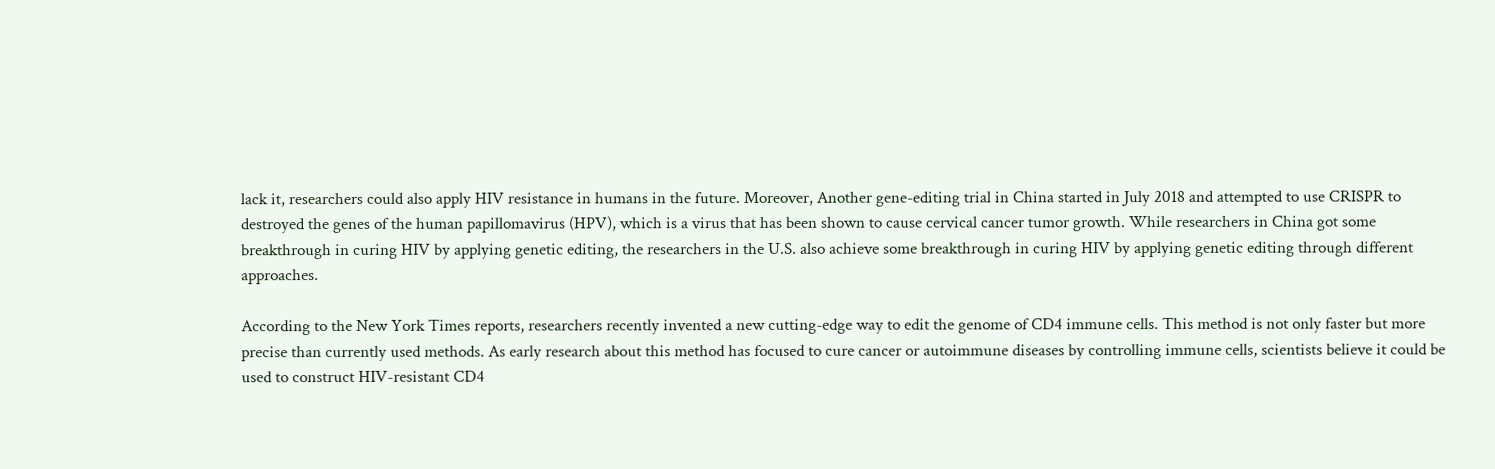lack it, researchers could also apply HIV resistance in humans in the future. Moreover, Another gene-editing trial in China started in July 2018 and attempted to use CRISPR to destroyed the genes of the human papillomavirus (HPV), which is a virus that has been shown to cause cervical cancer tumor growth. While researchers in China got some breakthrough in curing HIV by applying genetic editing, the researchers in the U.S. also achieve some breakthrough in curing HIV by applying genetic editing through different approaches.

According to the New York Times reports, researchers recently invented a new cutting-edge way to edit the genome of CD4 immune cells. This method is not only faster but more precise than currently used methods. As early research about this method has focused to cure cancer or autoimmune diseases by controlling immune cells, scientists believe it could be used to construct HIV-resistant CD4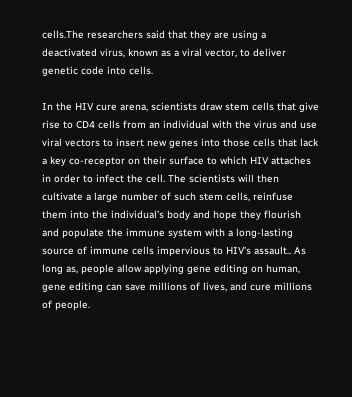cells.The researchers said that they are using a deactivated virus, known as a viral vector, to deliver genetic code into cells.

In the HIV cure arena, scientists draw stem cells that give rise to CD4 cells from an individual with the virus and use viral vectors to insert new genes into those cells that lack a key co-receptor on their surface to which HIV attaches in order to infect the cell. The scientists will then cultivate a large number of such stem cells, reinfuse them into the individual’s body and hope they flourish and populate the immune system with a long-lasting source of immune cells impervious to HIV’s assault.. As long as, people allow applying gene editing on human, gene editing can save millions of lives, and cure millions of people.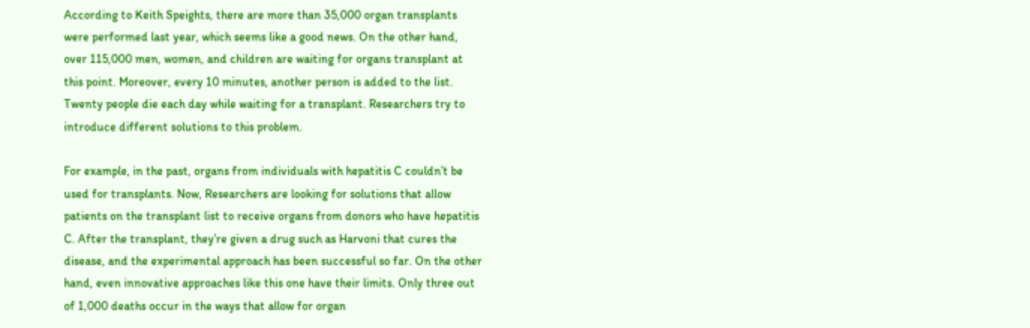According to Keith Speights, there are more than 35,000 organ transplants were performed last year, which seems like a good news. On the other hand, over 115,000 men, women, and children are waiting for organs transplant at this point. Moreover, every 10 minutes, another person is added to the list. Twenty people die each day while waiting for a transplant. Researchers try to introduce different solutions to this problem.

For example, in the past, organs from individuals with hepatitis C couldn’t be used for transplants. Now, Researchers are looking for solutions that allow patients on the transplant list to receive organs from donors who have hepatitis C. After the transplant, they’re given a drug such as Harvoni that cures the disease, and the experimental approach has been successful so far. On the other hand, even innovative approaches like this one have their limits. Only three out of 1,000 deaths occur in the ways that allow for organ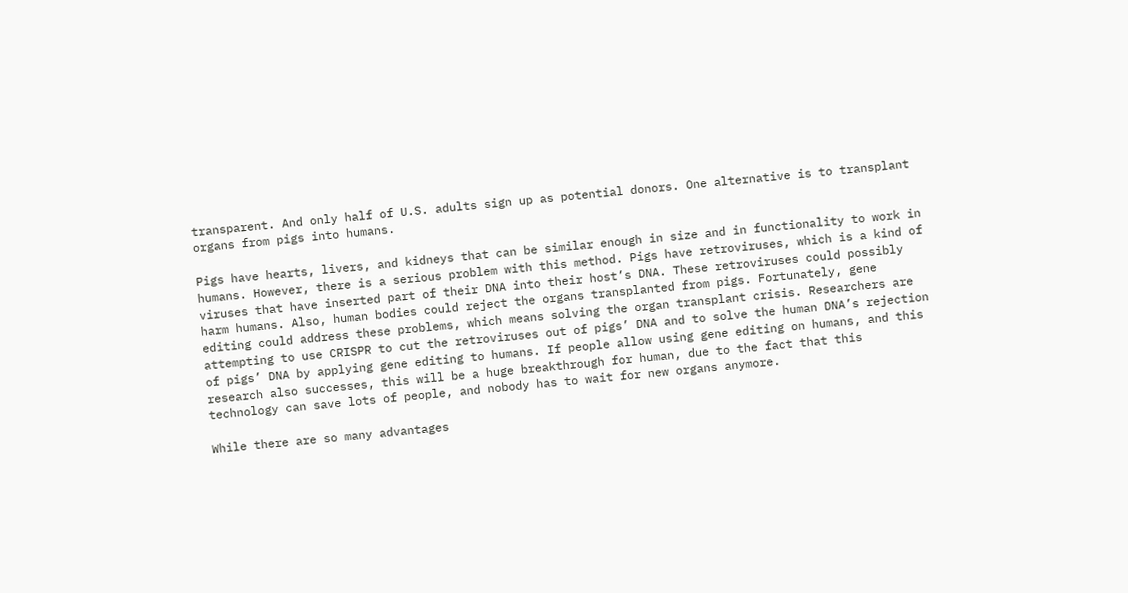transparent. And only half of U.S. adults sign up as potential donors. One alternative is to transplant organs from pigs into humans.

Pigs have hearts, livers, and kidneys that can be similar enough in size and in functionality to work in humans. However, there is a serious problem with this method. Pigs have retroviruses, which is a kind of viruses that have inserted part of their DNA into their host’s DNA. These retroviruses could possibly harm humans. Also, human bodies could reject the organs transplanted from pigs. Fortunately, gene editing could address these problems, which means solving the organ transplant crisis. Researchers are attempting to use CRISPR to cut the retroviruses out of pigs’ DNA and to solve the human DNA’s rejection of pigs’ DNA by applying gene editing to humans. If people allow using gene editing on humans, and this research also successes, this will be a huge breakthrough for human, due to the fact that this technology can save lots of people, and nobody has to wait for new organs anymore.

While there are so many advantages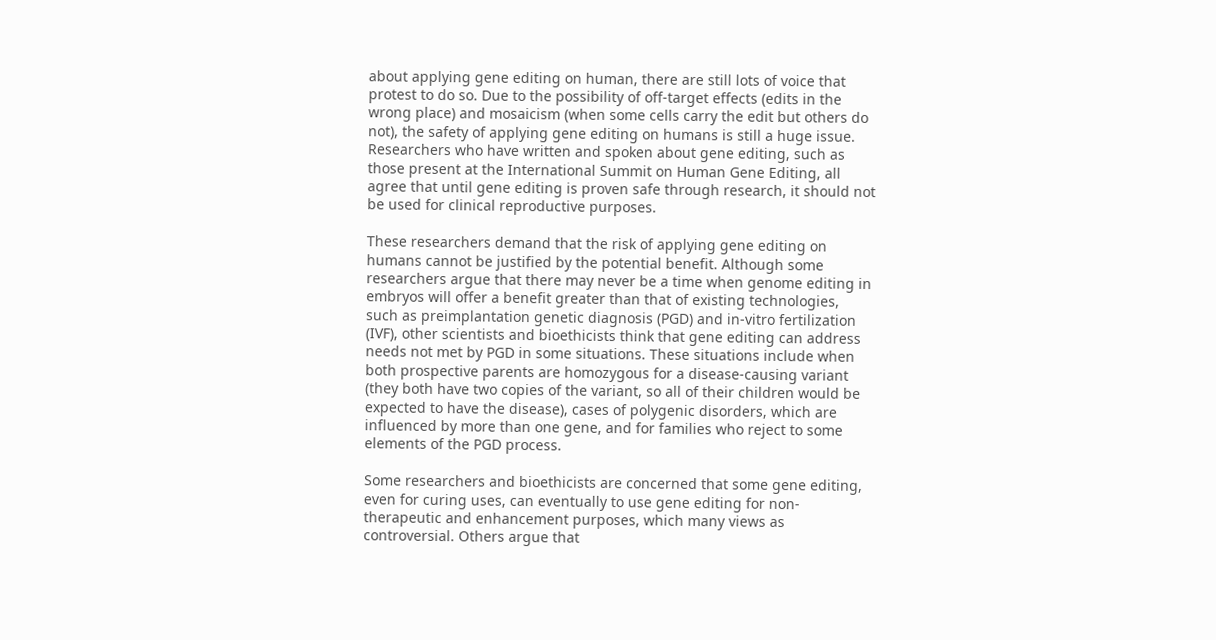about applying gene editing on human, there are still lots of voice that protest to do so. Due to the possibility of off-target effects (edits in the wrong place) and mosaicism (when some cells carry the edit but others do not), the safety of applying gene editing on humans is still a huge issue. Researchers who have written and spoken about gene editing, such as those present at the International Summit on Human Gene Editing, all agree that until gene editing is proven safe through research, it should not be used for clinical reproductive purposes.

These researchers demand that the risk of applying gene editing on humans cannot be justified by the potential benefit. Although some researchers argue that there may never be a time when genome editing in embryos will offer a benefit greater than that of existing technologies, such as preimplantation genetic diagnosis (PGD) and in-vitro fertilization (IVF), other scientists and bioethicists think that gene editing can address needs not met by PGD in some situations. These situations include when both prospective parents are homozygous for a disease-causing variant (they both have two copies of the variant, so all of their children would be expected to have the disease), cases of polygenic disorders, which are influenced by more than one gene, and for families who reject to some elements of the PGD process.

Some researchers and bioethicists are concerned that some gene editing, even for curing uses, can eventually to use gene editing for non-therapeutic and enhancement purposes, which many views as controversial. Others argue that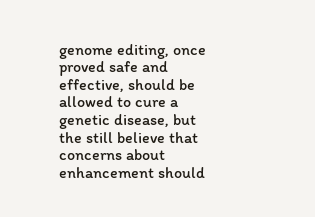genome editing, once proved safe and effective, should be allowed to cure a genetic disease, but the still believe that concerns about enhancement should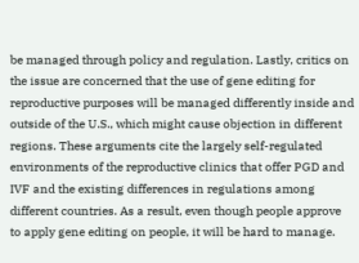be managed through policy and regulation. Lastly, critics on the issue are concerned that the use of gene editing for reproductive purposes will be managed differently inside and outside of the U.S., which might cause objection in different regions. These arguments cite the largely self-regulated environments of the reproductive clinics that offer PGD and IVF and the existing differences in regulations among different countries. As a result, even though people approve to apply gene editing on people, it will be hard to manage.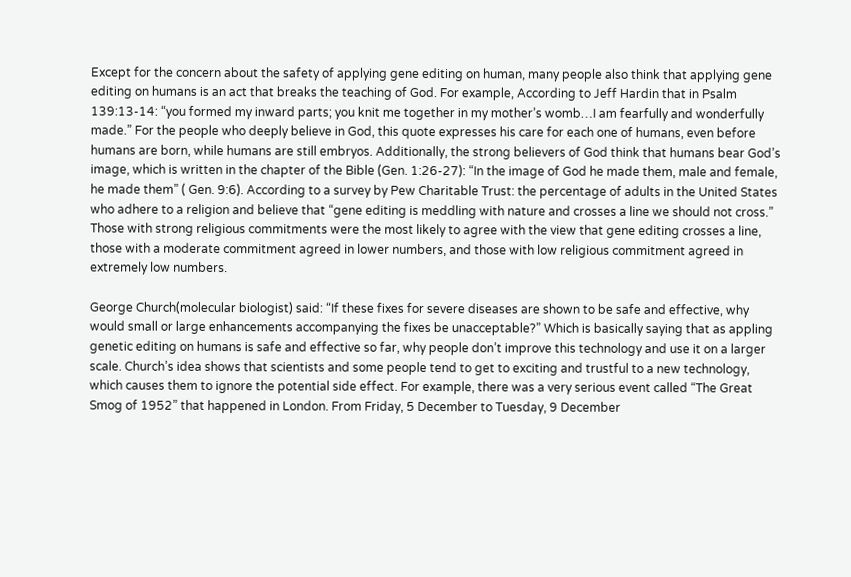Except for the concern about the safety of applying gene editing on human, many people also think that applying gene editing on humans is an act that breaks the teaching of God. For example, According to Jeff Hardin that in Psalm 139:13-14: “you formed my inward parts; you knit me together in my mother’s womb…I am fearfully and wonderfully made.” For the people who deeply believe in God, this quote expresses his care for each one of humans, even before humans are born, while humans are still embryos. Additionally, the strong believers of God think that humans bear God’s image, which is written in the chapter of the Bible (Gen. 1:26-27): “In the image of God he made them, male and female, he made them” ( Gen. 9:6). According to a survey by Pew Charitable Trust: the percentage of adults in the United States who adhere to a religion and believe that “gene editing is meddling with nature and crosses a line we should not cross.” Those with strong religious commitments were the most likely to agree with the view that gene editing crosses a line, those with a moderate commitment agreed in lower numbers, and those with low religious commitment agreed in extremely low numbers.

George Church(molecular biologist) said: “If these fixes for severe diseases are shown to be safe and effective, why would small or large enhancements accompanying the fixes be unacceptable?” Which is basically saying that as appling genetic editing on humans is safe and effective so far, why people don’t improve this technology and use it on a larger scale. Church’s idea shows that scientists and some people tend to get to exciting and trustful to a new technology, which causes them to ignore the potential side effect. For example, there was a very serious event called “The Great Smog of 1952” that happened in London. From Friday, 5 December to Tuesday, 9 December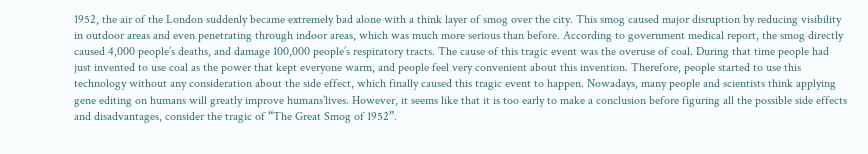1952, the air of the London suddenly became extremely bad alone with a think layer of smog over the city. This smog caused major disruption by reducing visibility in outdoor areas and even penetrating through indoor areas, which was much more serious than before. According to government medical report, the smog directly caused 4,000 people’s deaths, and damage 100,000 people’s respiratory tracts. The cause of this tragic event was the overuse of coal. During that time people had just invented to use coal as the power that kept everyone warm, and people feel very convenient about this invention. Therefore, people started to use this technology without any consideration about the side effect, which finally caused this tragic event to happen. Nowadays, many people and scientists think applying gene editing on humans will greatly improve humans’lives. However, it seems like that it is too early to make a conclusion before figuring all the possible side effects and disadvantages, consider the tragic of “The Great Smog of 1952”.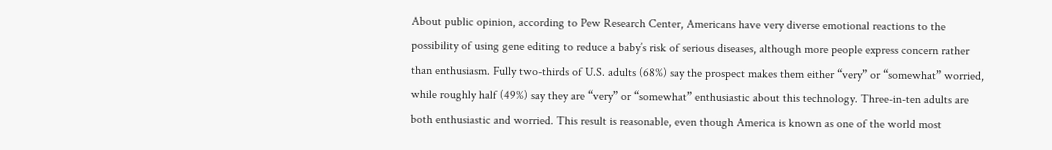About public opinion, according to Pew Research Center, Americans have very diverse emotional reactions to the possibility of using gene editing to reduce a baby’s risk of serious diseases, although more people express concern rather than enthusiasm. Fully two-thirds of U.S. adults (68%) say the prospect makes them either “very” or “somewhat” worried, while roughly half (49%) say they are “very” or “somewhat” enthusiastic about this technology. Three-in-ten adults are both enthusiastic and worried. This result is reasonable, even though America is known as one of the world most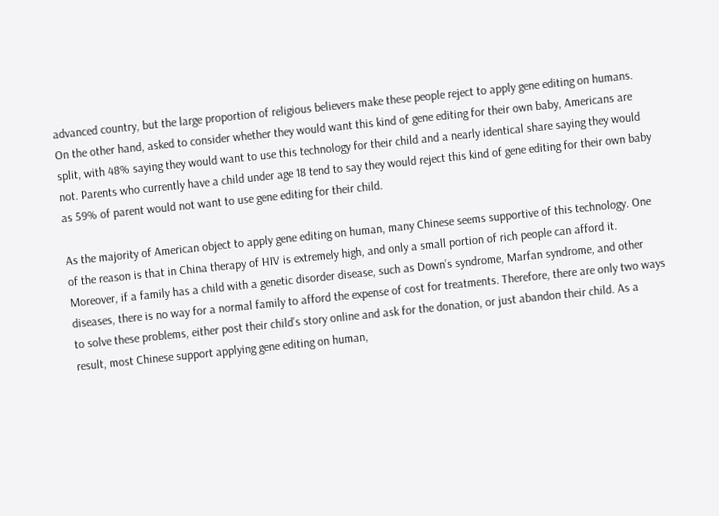advanced country, but the large proportion of religious believers make these people reject to apply gene editing on humans. On the other hand, asked to consider whether they would want this kind of gene editing for their own baby, Americans are split, with 48% saying they would want to use this technology for their child and a nearly identical share saying they would not. Parents who currently have a child under age 18 tend to say they would reject this kind of gene editing for their own baby as 59% of parent would not want to use gene editing for their child.

As the majority of American object to apply gene editing on human, many Chinese seems supportive of this technology. One of the reason is that in China therapy of HIV is extremely high, and only a small portion of rich people can afford it. Moreover, if a family has a child with a genetic disorder disease, such as Down’s syndrome, Marfan syndrome, and other diseases, there is no way for a normal family to afford the expense of cost for treatments. Therefore, there are only two ways to solve these problems, either post their child’s story online and ask for the donation, or just abandon their child. As a result, most Chinese support applying gene editing on human,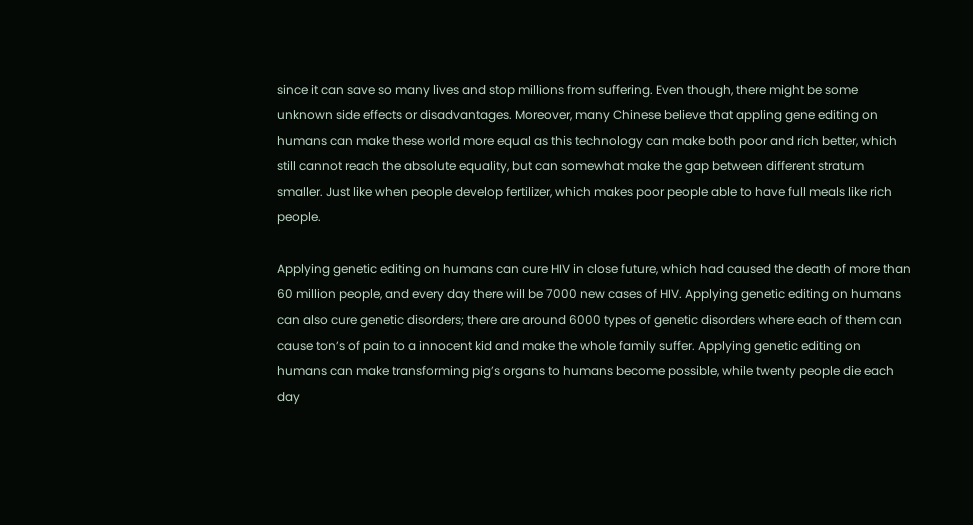since it can save so many lives and stop millions from suffering. Even though, there might be some unknown side effects or disadvantages. Moreover, many Chinese believe that appling gene editing on humans can make these world more equal as this technology can make both poor and rich better, which still cannot reach the absolute equality, but can somewhat make the gap between different stratum smaller. Just like when people develop fertilizer, which makes poor people able to have full meals like rich people.

Applying genetic editing on humans can cure HIV in close future, which had caused the death of more than 60 million people, and every day there will be 7000 new cases of HIV. Applying genetic editing on humans can also cure genetic disorders; there are around 6000 types of genetic disorders where each of them can cause ton’s of pain to a innocent kid and make the whole family suffer. Applying genetic editing on humans can make transforming pig’s organs to humans become possible, while twenty people die each day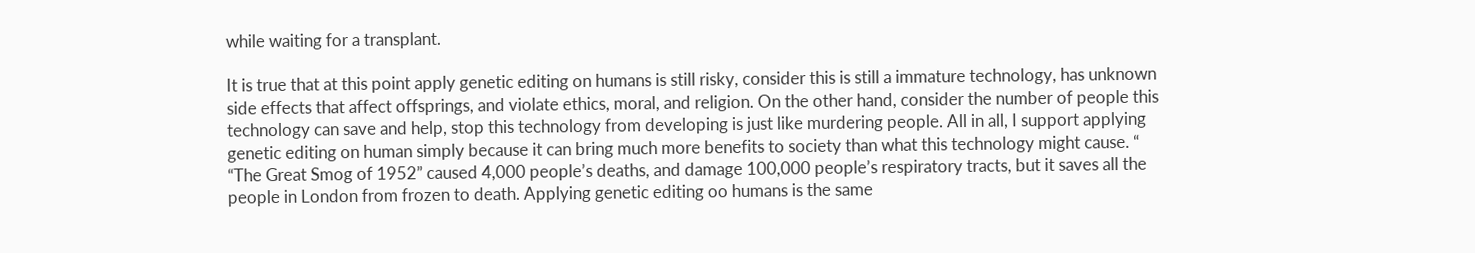while waiting for a transplant.

It is true that at this point apply genetic editing on humans is still risky, consider this is still a immature technology, has unknown side effects that affect offsprings, and violate ethics, moral, and religion. On the other hand, consider the number of people this technology can save and help, stop this technology from developing is just like murdering people. All in all, I support applying genetic editing on human simply because it can bring much more benefits to society than what this technology might cause. “ “The Great Smog of 1952” caused 4,000 people’s deaths, and damage 100,000 people’s respiratory tracts, but it saves all the people in London from frozen to death. Applying genetic editing oo humans is the same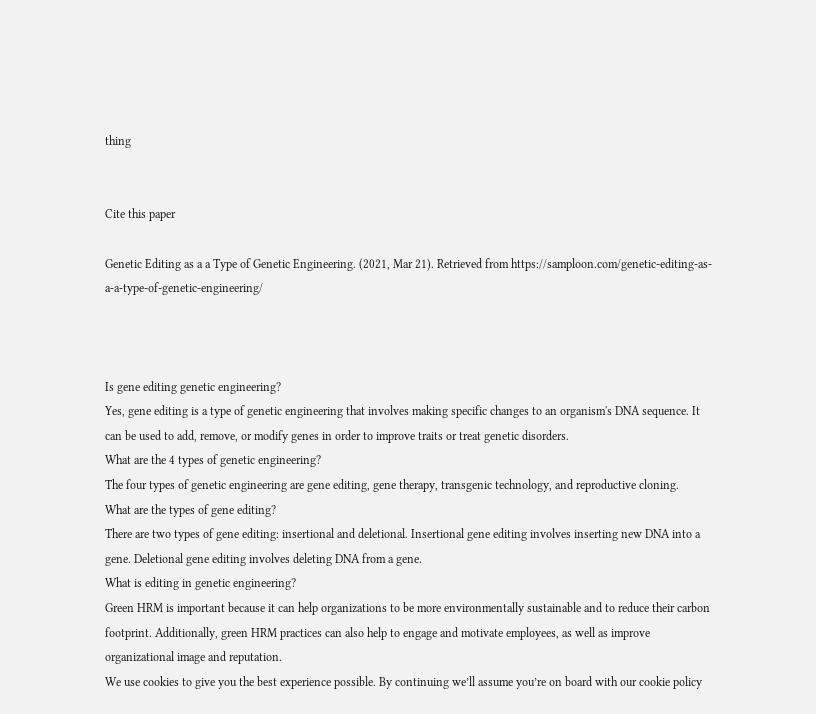thing


Cite this paper

Genetic Editing as a a Type of Genetic Engineering. (2021, Mar 21). Retrieved from https://samploon.com/genetic-editing-as-a-a-type-of-genetic-engineering/



Is gene editing genetic engineering?
Yes, gene editing is a type of genetic engineering that involves making specific changes to an organism's DNA sequence. It can be used to add, remove, or modify genes in order to improve traits or treat genetic disorders.
What are the 4 types of genetic engineering?
The four types of genetic engineering are gene editing, gene therapy, transgenic technology, and reproductive cloning.
What are the types of gene editing?
There are two types of gene editing: insertional and deletional. Insertional gene editing involves inserting new DNA into a gene. Deletional gene editing involves deleting DNA from a gene.
What is editing in genetic engineering?
Green HRM is important because it can help organizations to be more environmentally sustainable and to reduce their carbon footprint. Additionally, green HRM practices can also help to engage and motivate employees, as well as improve organizational image and reputation.
We use cookies to give you the best experience possible. By continuing we’ll assume you’re on board with our cookie policy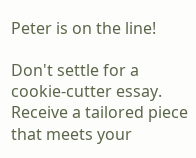Peter is on the line!

Don't settle for a cookie-cutter essay. Receive a tailored piece that meets your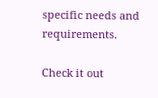specific needs and requirements.

Check it out